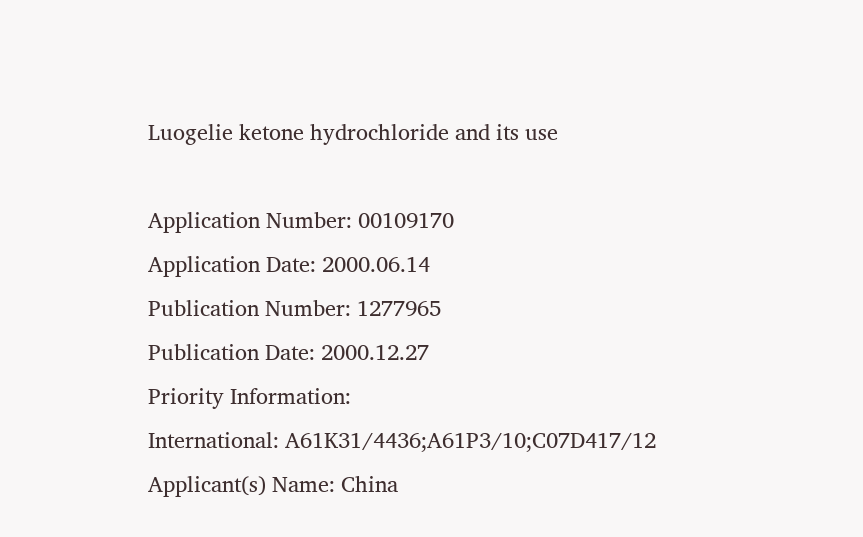Luogelie ketone hydrochloride and its use

Application Number: 00109170
Application Date: 2000.06.14
Publication Number: 1277965
Publication Date: 2000.12.27
Priority Information:
International: A61K31/4436;A61P3/10;C07D417/12
Applicant(s) Name: China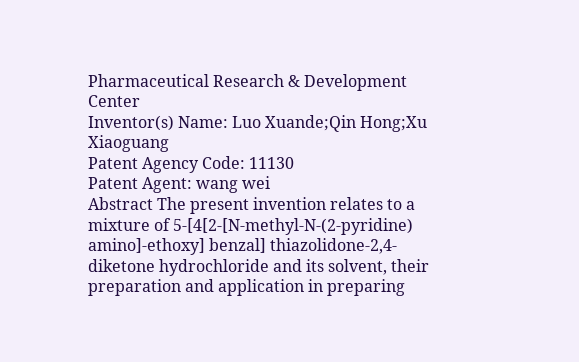Pharmaceutical Research & Development Center
Inventor(s) Name: Luo Xuande;Qin Hong;Xu Xiaoguang
Patent Agency Code: 11130
Patent Agent: wang wei
Abstract The present invention relates to a mixture of 5-[4[2-[N-methyl-N-(2-pyridine) amino]-ethoxy] benzal] thiazolidone-2,4-diketone hydrochloride and its solvent, their preparation and application in preparing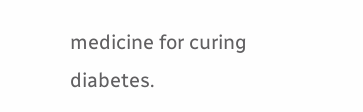medicine for curing diabetes.